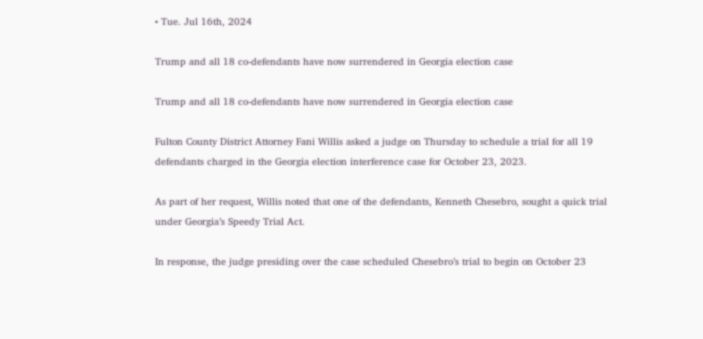• Tue. Jul 16th, 2024

Trump and all 18 co-defendants have now surrendered in Georgia election case

Trump and all 18 co-defendants have now surrendered in Georgia election case

Fulton County District Attorney Fani Willis asked a judge on Thursday to schedule a trial for all 19 defendants charged in the Georgia election interference case for October 23, 2023.

As part of her request, Willis noted that one of the defendants, Kenneth Chesebro, sought a quick trial under Georgia’s Speedy Trial Act.

In response, the judge presiding over the case scheduled Chesebro’s trial to begin on October 23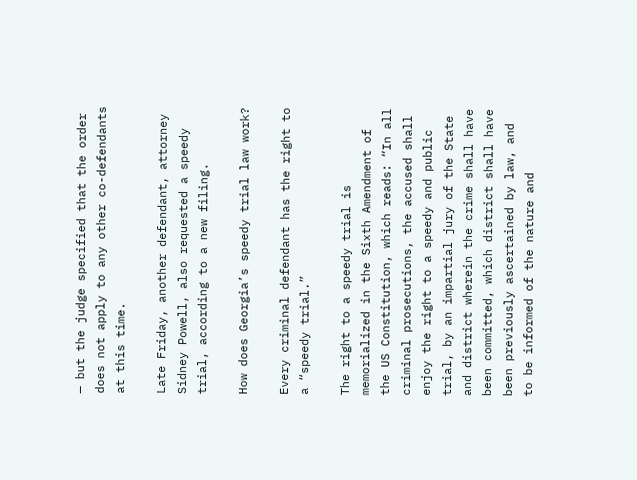— but the judge specified that the order does not apply to any other co-defendants at this time.

Late Friday, another defendant, attorney Sidney Powell, also requested a speedy trial, according to a new filing.

How does Georgia’s speedy trial law work?

Every criminal defendant has the right to a “speedy trial.”

The right to a speedy trial is memorialized in the Sixth Amendment of the US Constitution, which reads: “In all criminal prosecutions, the accused shall enjoy the right to a speedy and public trial, by an impartial jury of the State and district wherein the crime shall have been committed, which district shall have been previously ascertained by law, and to be informed of the nature and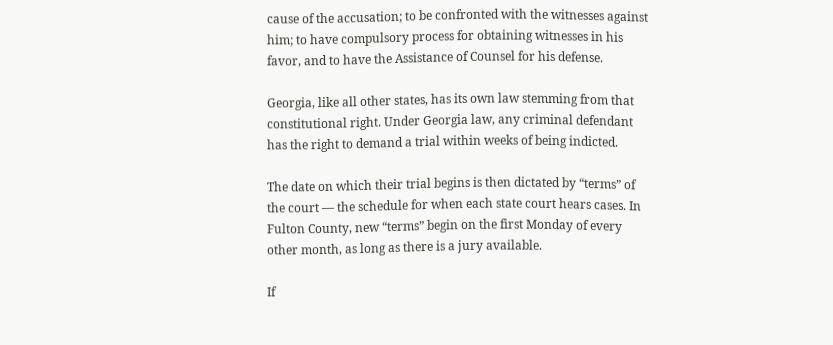cause of the accusation; to be confronted with the witnesses against him; to have compulsory process for obtaining witnesses in his favor, and to have the Assistance of Counsel for his defense.

Georgia, like all other states, has its own law stemming from that constitutional right. Under Georgia law, any criminal defendant has the right to demand a trial within weeks of being indicted.

The date on which their trial begins is then dictated by “terms” of the court — the schedule for when each state court hears cases. In Fulton County, new “terms” begin on the first Monday of every other month, as long as there is a jury available.

If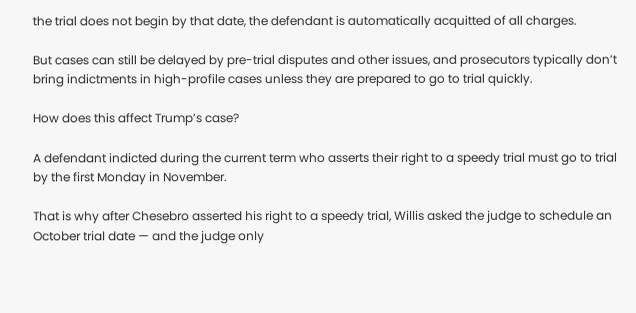the trial does not begin by that date, the defendant is automatically acquitted of all charges.

But cases can still be delayed by pre-trial disputes and other issues, and prosecutors typically don’t bring indictments in high-profile cases unless they are prepared to go to trial quickly.

How does this affect Trump’s case?

A defendant indicted during the current term who asserts their right to a speedy trial must go to trial by the first Monday in November.

That is why after Chesebro asserted his right to a speedy trial, Willis asked the judge to schedule an October trial date — and the judge only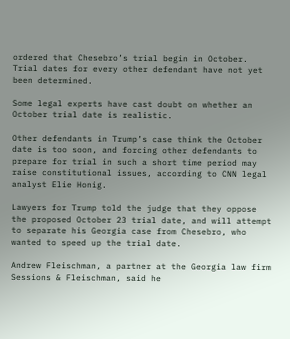ordered that Chesebro’s trial begin in October. Trial dates for every other defendant have not yet been determined.

Some legal experts have cast doubt on whether an October trial date is realistic.

Other defendants in Trump’s case think the October date is too soon, and forcing other defendants to prepare for trial in such a short time period may raise constitutional issues, according to CNN legal analyst Elie Honig.

Lawyers for Trump told the judge that they oppose the proposed October 23 trial date, and will attempt to separate his Georgia case from Chesebro, who wanted to speed up the trial date.

Andrew Fleischman, a partner at the Georgia law firm Sessions & Fleischman, said he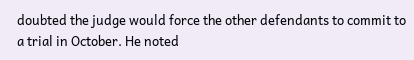doubted the judge would force the other defendants to commit to a trial in October. He noted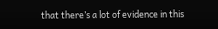that there’s a lot of evidence in this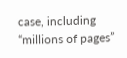case, including “millions of pages”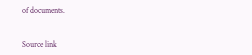of documents.


Source link